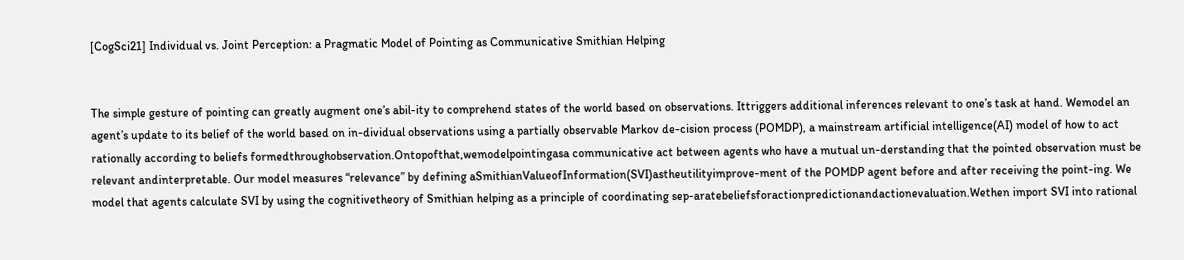[CogSci21] Individual vs. Joint Perception: a Pragmatic Model of Pointing as Communicative Smithian Helping


The simple gesture of pointing can greatly augment one’s abil-ity to comprehend states of the world based on observations. Ittriggers additional inferences relevant to one’s task at hand. Wemodel an agent’s update to its belief of the world based on in-dividual observations using a partially observable Markov de-cision process (POMDP), a mainstream artificial intelligence(AI) model of how to act rationally according to beliefs formedthroughobservation.Ontopofthat,wemodelpointingasa communicative act between agents who have a mutual un-derstanding that the pointed observation must be relevant andinterpretable. Our model measures “relevance” by defining aSmithianValueofInformation(SVI)astheutilityimprove-ment of the POMDP agent before and after receiving the point-ing. We model that agents calculate SVI by using the cognitivetheory of Smithian helping as a principle of coordinating sep-aratebeliefsforactionpredictionandactionevaluation.Wethen import SVI into rational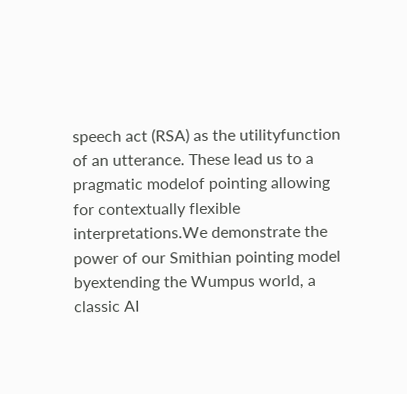speech act (RSA) as the utilityfunction of an utterance. These lead us to a pragmatic modelof pointing allowing for contextually flexible interpretations.We demonstrate the power of our Smithian pointing model byextending the Wumpus world, a classic AI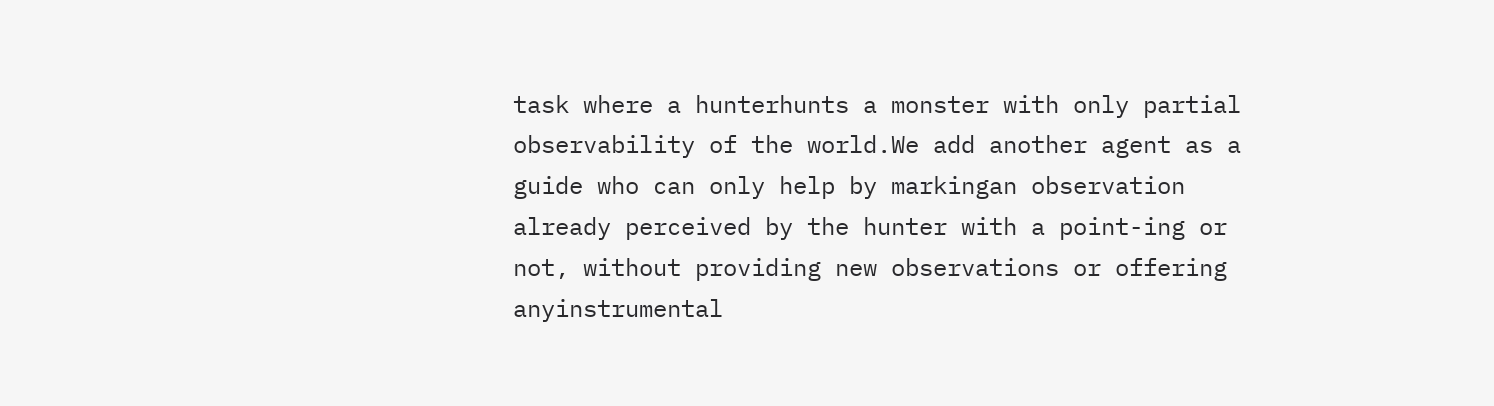task where a hunterhunts a monster with only partial observability of the world.We add another agent as a guide who can only help by markingan observation already perceived by the hunter with a point-ing or not, without providing new observations or offering anyinstrumental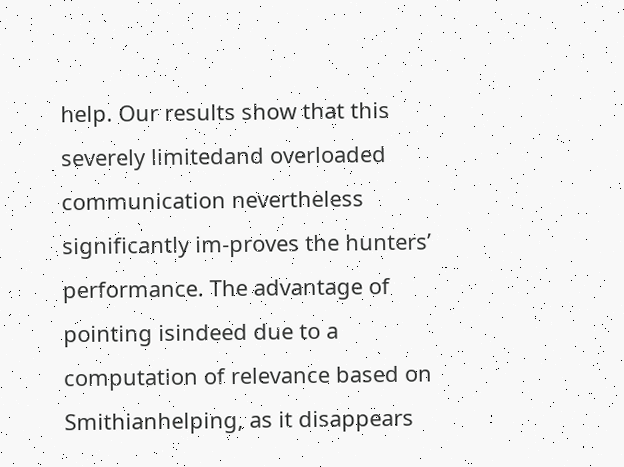help. Our results show that this severely limitedand overloaded communication nevertheless significantly im-proves the hunters’ performance. The advantage of pointing isindeed due to a computation of relevance based on Smithianhelping, as it disappears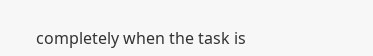completely when the task is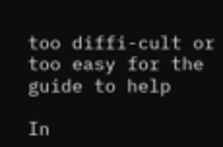too diffi-cult or too easy for the guide to help

In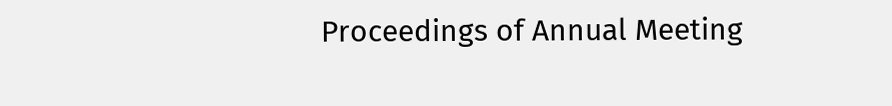Proceedings of Annual Meeting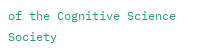of the Cognitive Science Society